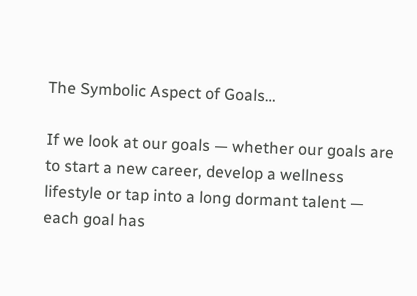The Symbolic Aspect of Goals…

If we look at our goals — whether our goals are to start a new career, develop a wellness lifestyle or tap into a long dormant talent — each goal has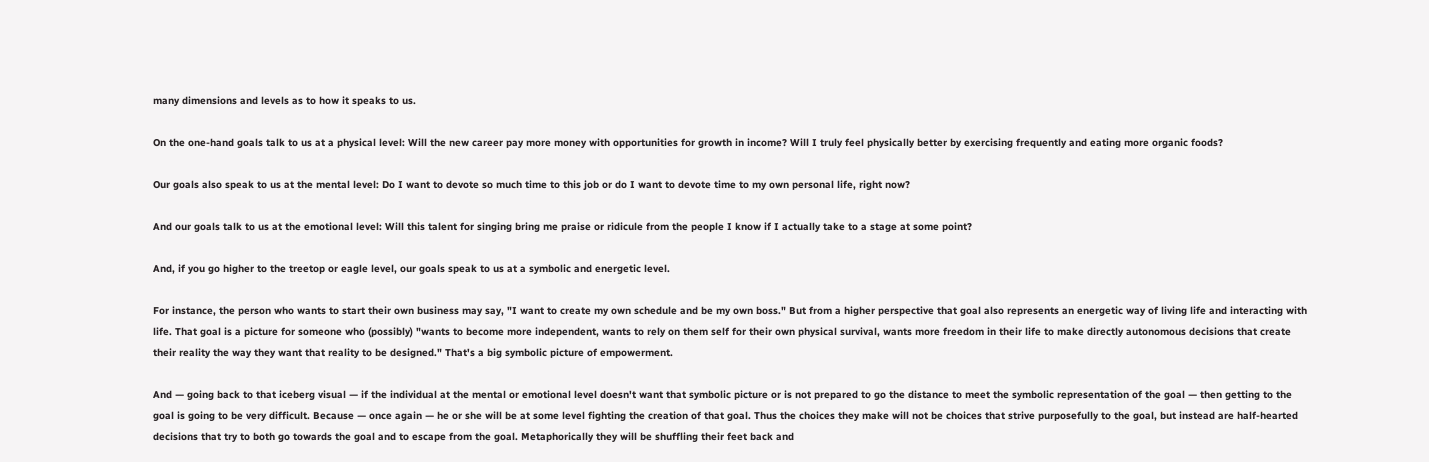many dimensions and levels as to how it speaks to us.

On the one-hand goals talk to us at a physical level: Will the new career pay more money with opportunities for growth in income? Will I truly feel physically better by exercising frequently and eating more organic foods?

Our goals also speak to us at the mental level: Do I want to devote so much time to this job or do I want to devote time to my own personal life, right now?

And our goals talk to us at the emotional level: Will this talent for singing bring me praise or ridicule from the people I know if I actually take to a stage at some point?

And, if you go higher to the treetop or eagle level, our goals speak to us at a symbolic and energetic level.

For instance, the person who wants to start their own business may say, "I want to create my own schedule and be my own boss." But from a higher perspective that goal also represents an energetic way of living life and interacting with life. That goal is a picture for someone who (possibly) "wants to become more independent, wants to rely on them self for their own physical survival, wants more freedom in their life to make directly autonomous decisions that create their reality the way they want that reality to be designed." That's a big symbolic picture of empowerment.

And — going back to that iceberg visual — if the individual at the mental or emotional level doesn't want that symbolic picture or is not prepared to go the distance to meet the symbolic representation of the goal — then getting to the goal is going to be very difficult. Because — once again — he or she will be at some level fighting the creation of that goal. Thus the choices they make will not be choices that strive purposefully to the goal, but instead are half-hearted decisions that try to both go towards the goal and to escape from the goal. Metaphorically they will be shuffling their feet back and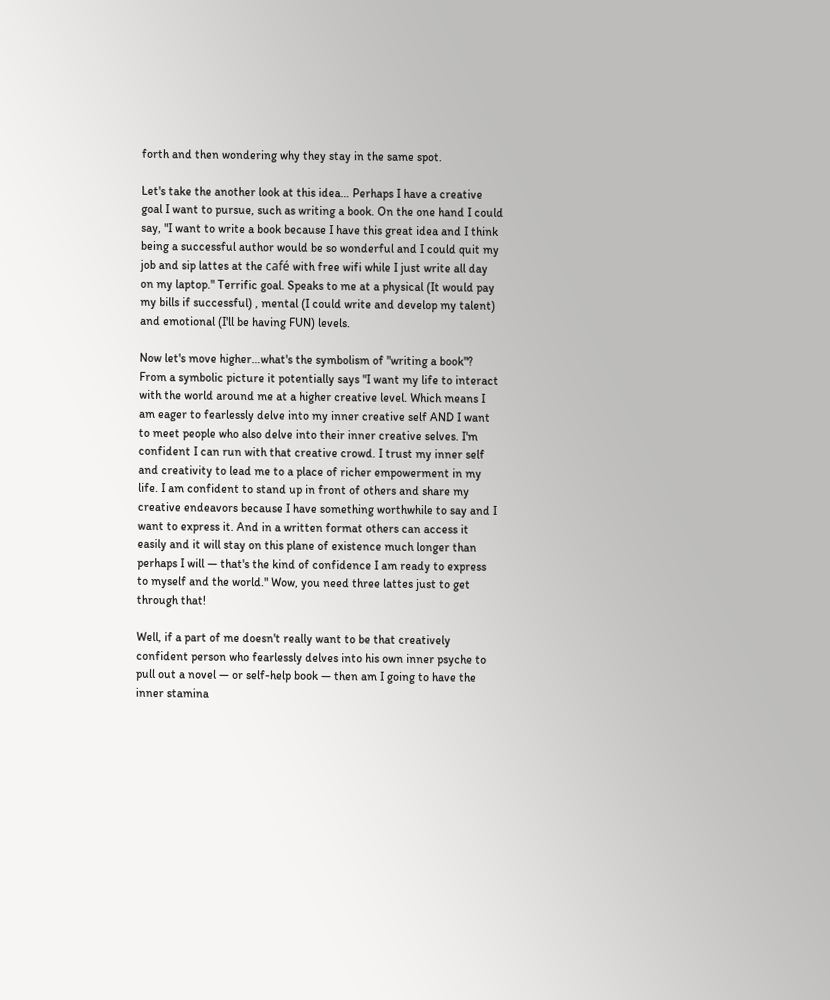forth and then wondering why they stay in the same spot.

Let's take the another look at this idea… Perhaps I have a creative goal I want to pursue, such as writing a book. On the one hand I could say, "I want to write a book because I have this great idea and I think being a successful author would be so wonderful and I could quit my job and sip lattes at the café with free wifi while I just write all day on my laptop." Terrific goal. Speaks to me at a physical (It would pay my bills if successful) , mental (I could write and develop my talent) and emotional (I'll be having FUN) levels.

Now let's move higher…what's the symbolism of "writing a book"? From a symbolic picture it potentially says "I want my life to interact with the world around me at a higher creative level. Which means I am eager to fearlessly delve into my inner creative self AND I want to meet people who also delve into their inner creative selves. I'm confident I can run with that creative crowd. I trust my inner self and creativity to lead me to a place of richer empowerment in my life. I am confident to stand up in front of others and share my creative endeavors because I have something worthwhile to say and I want to express it. And in a written format others can access it easily and it will stay on this plane of existence much longer than perhaps I will — that's the kind of confidence I am ready to express to myself and the world." Wow, you need three lattes just to get through that!

Well, if a part of me doesn't really want to be that creatively confident person who fearlessly delves into his own inner psyche to pull out a novel — or self-help book — then am I going to have the inner stamina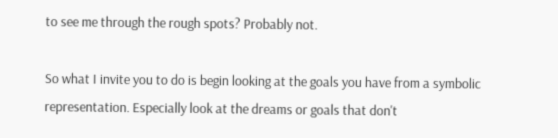to see me through the rough spots? Probably not.

So what I invite you to do is begin looking at the goals you have from a symbolic representation. Especially look at the dreams or goals that don't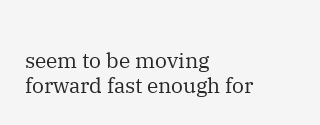seem to be moving forward fast enough for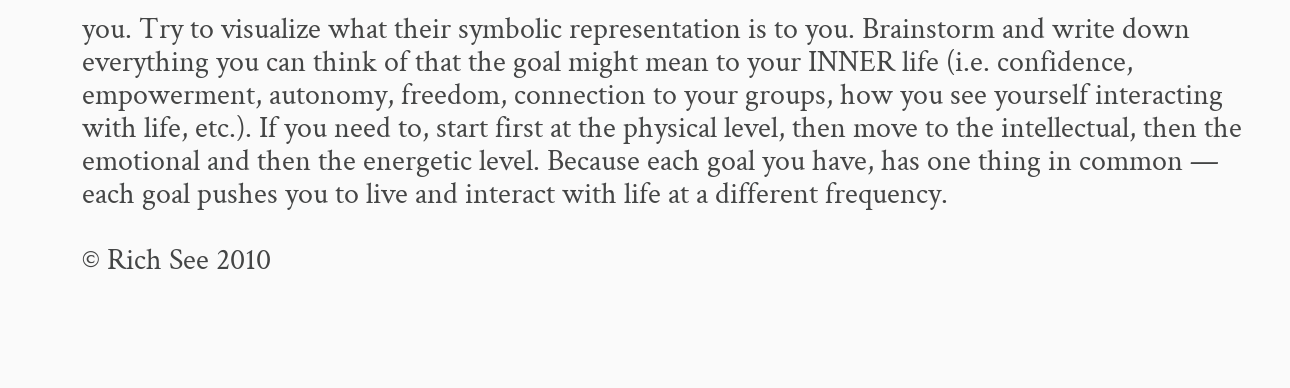you. Try to visualize what their symbolic representation is to you. Brainstorm and write down everything you can think of that the goal might mean to your INNER life (i.e. confidence, empowerment, autonomy, freedom, connection to your groups, how you see yourself interacting with life, etc.). If you need to, start first at the physical level, then move to the intellectual, then the emotional and then the energetic level. Because each goal you have, has one thing in common — each goal pushes you to live and interact with life at a different frequency.

© Rich See 2010